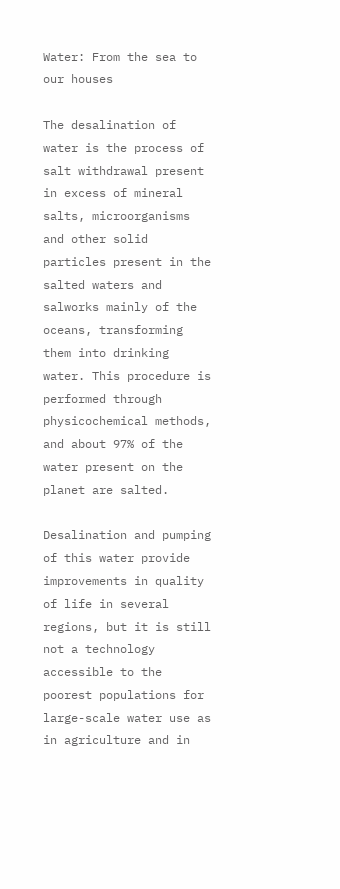Water: From the sea to our houses

The desalination of water is the process of salt withdrawal present in excess of mineral salts, microorganisms and other solid particles present in the salted waters and salworks mainly of the oceans, transforming them into drinking water. This procedure is performed through physicochemical methods, and about 97% of the water present on the planet are salted.

Desalination and pumping of this water provide improvements in quality of life in several regions, but it is still not a technology accessible to the poorest populations for large-scale water use as in agriculture and in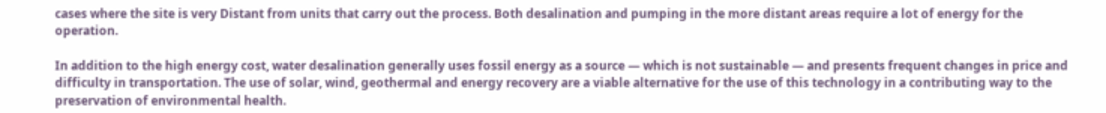cases where the site is very Distant from units that carry out the process. Both desalination and pumping in the more distant areas require a lot of energy for the operation.

In addition to the high energy cost, water desalination generally uses fossil energy as a source — which is not sustainable — and presents frequent changes in price and difficulty in transportation. The use of solar, wind, geothermal and energy recovery are a viable alternative for the use of this technology in a contributing way to the preservation of environmental health.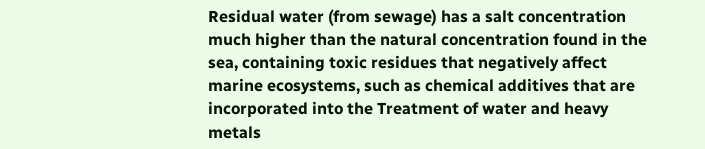Residual water (from sewage) has a salt concentration much higher than the natural concentration found in the sea, containing toxic residues that negatively affect marine ecosystems, such as chemical additives that are incorporated into the Treatment of water and heavy metals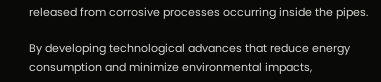released from corrosive processes occurring inside the pipes.

By developing technological advances that reduce energy consumption and minimize environmental impacts,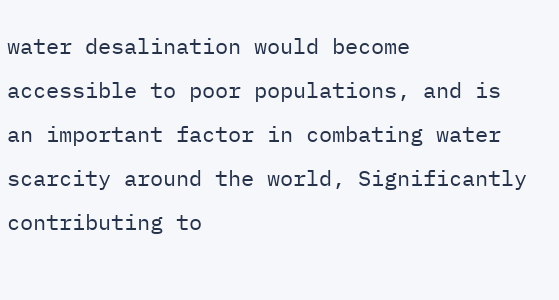water desalination would become accessible to poor populations, and is an important factor in combating water scarcity around the world, Significantly contributing to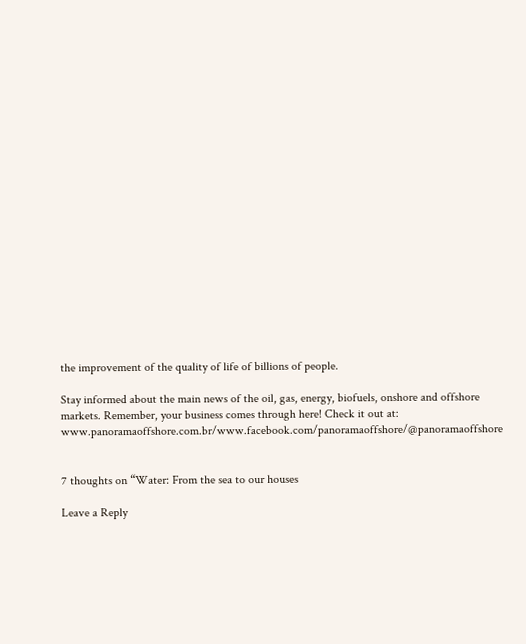the improvement of the quality of life of billions of people.

Stay informed about the main news of the oil, gas, energy, biofuels, onshore and offshore markets. Remember, your business comes through here! Check it out at: www.panoramaoffshore.com.br/www.facebook.com/panoramaoffshore/@panoramaoffshore


7 thoughts on “Water: From the sea to our houses

Leave a Reply